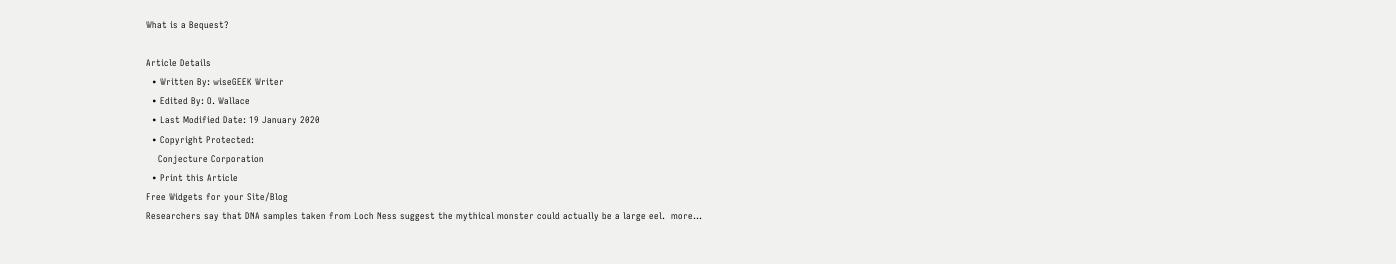What is a Bequest?

Article Details
  • Written By: wiseGEEK Writer
  • Edited By: O. Wallace
  • Last Modified Date: 19 January 2020
  • Copyright Protected:
    Conjecture Corporation
  • Print this Article
Free Widgets for your Site/Blog
Researchers say that DNA samples taken from Loch Ness suggest the mythical monster could actually be a large eel.  more...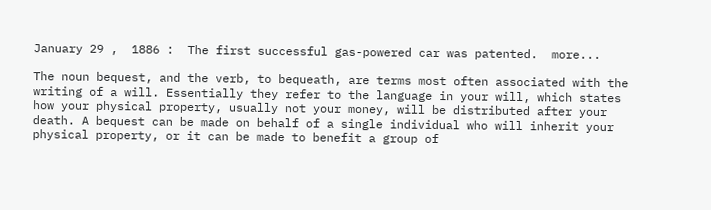January 29 ,  1886 :  The first successful gas-powered car was patented.  more...

The noun bequest, and the verb, to bequeath, are terms most often associated with the writing of a will. Essentially they refer to the language in your will, which states how your physical property, usually not your money, will be distributed after your death. A bequest can be made on behalf of a single individual who will inherit your physical property, or it can be made to benefit a group of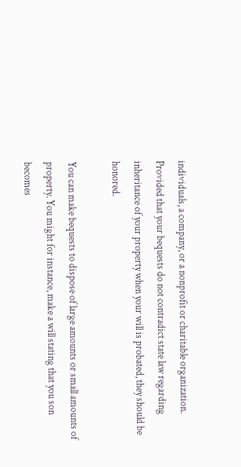individuals, a company, or a nonprofit or charitable organization. Provided that your bequests do not contradict state law regarding inheritance of your property when your will is probated, they should be honored.

You can make bequests to dispose of large amounts or small amounts of property. You might for instance, make a will stating that you son becomes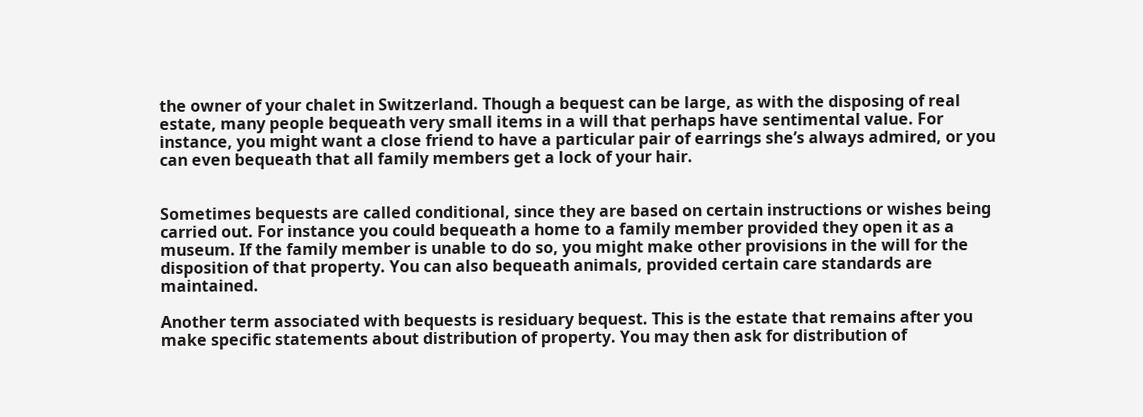the owner of your chalet in Switzerland. Though a bequest can be large, as with the disposing of real estate, many people bequeath very small items in a will that perhaps have sentimental value. For instance, you might want a close friend to have a particular pair of earrings she’s always admired, or you can even bequeath that all family members get a lock of your hair.


Sometimes bequests are called conditional, since they are based on certain instructions or wishes being carried out. For instance you could bequeath a home to a family member provided they open it as a museum. If the family member is unable to do so, you might make other provisions in the will for the disposition of that property. You can also bequeath animals, provided certain care standards are maintained.

Another term associated with bequests is residuary bequest. This is the estate that remains after you make specific statements about distribution of property. You may then ask for distribution of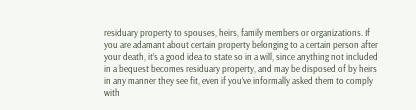residuary property to spouses, heirs, family members or organizations. If you are adamant about certain property belonging to a certain person after your death, it’s a good idea to state so in a will, since anything not included in a bequest becomes residuary property, and may be disposed of by heirs in any manner they see fit, even if you’ve informally asked them to comply with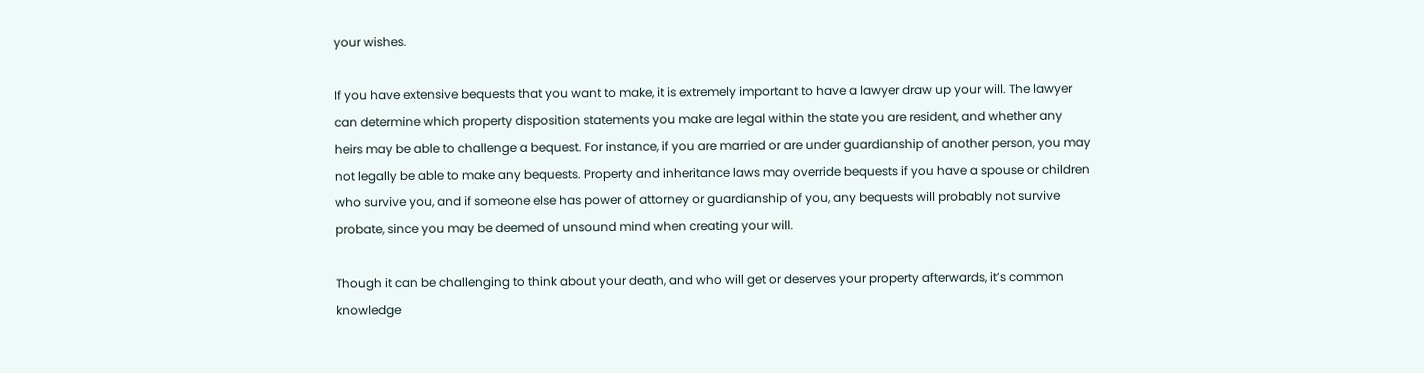your wishes.

If you have extensive bequests that you want to make, it is extremely important to have a lawyer draw up your will. The lawyer can determine which property disposition statements you make are legal within the state you are resident, and whether any heirs may be able to challenge a bequest. For instance, if you are married or are under guardianship of another person, you may not legally be able to make any bequests. Property and inheritance laws may override bequests if you have a spouse or children who survive you, and if someone else has power of attorney or guardianship of you, any bequests will probably not survive probate, since you may be deemed of unsound mind when creating your will.

Though it can be challenging to think about your death, and who will get or deserves your property afterwards, it’s common knowledge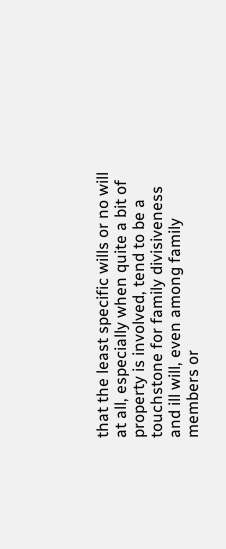that the least specific wills or no will at all, especially when quite a bit of property is involved, tend to be a touchstone for family divisiveness and ill will, even among family members or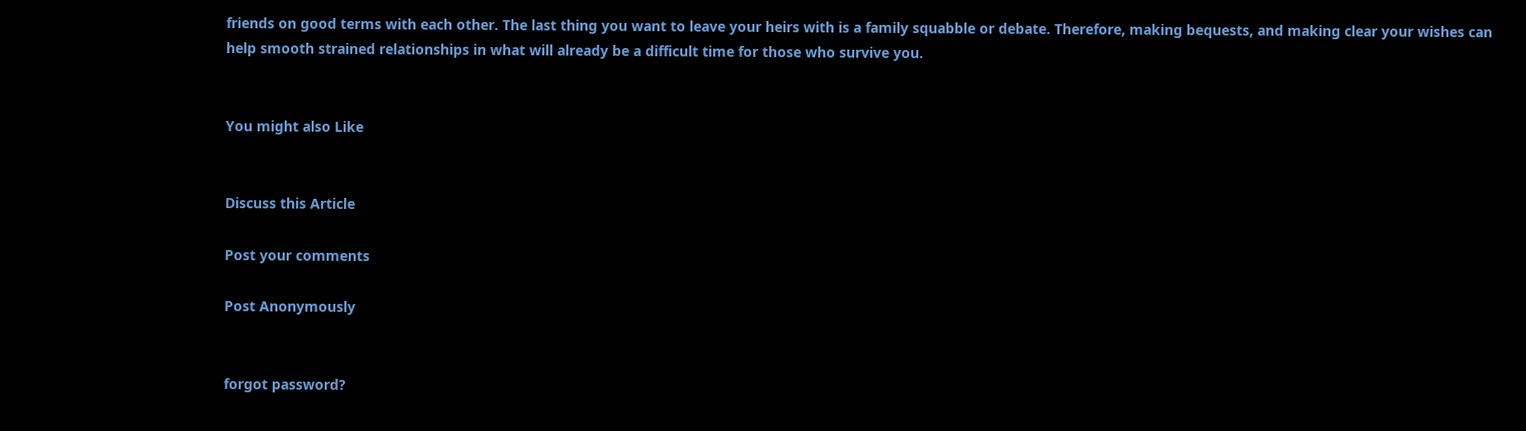friends on good terms with each other. The last thing you want to leave your heirs with is a family squabble or debate. Therefore, making bequests, and making clear your wishes can help smooth strained relationships in what will already be a difficult time for those who survive you.


You might also Like


Discuss this Article

Post your comments

Post Anonymously


forgot password?